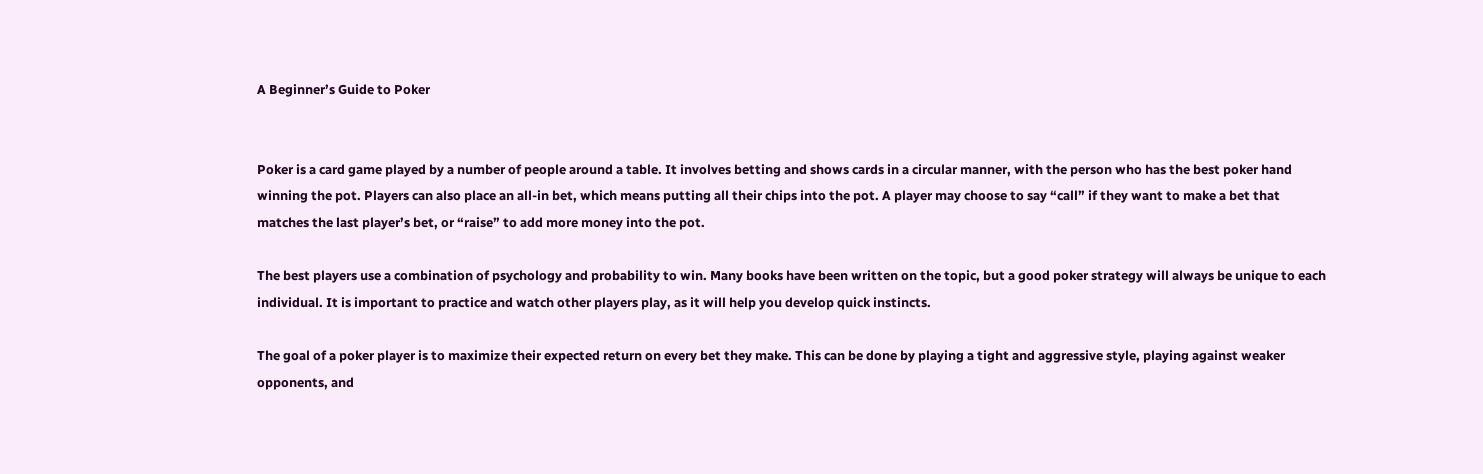A Beginner’s Guide to Poker


Poker is a card game played by a number of people around a table. It involves betting and shows cards in a circular manner, with the person who has the best poker hand winning the pot. Players can also place an all-in bet, which means putting all their chips into the pot. A player may choose to say “call” if they want to make a bet that matches the last player’s bet, or “raise” to add more money into the pot.

The best players use a combination of psychology and probability to win. Many books have been written on the topic, but a good poker strategy will always be unique to each individual. It is important to practice and watch other players play, as it will help you develop quick instincts.

The goal of a poker player is to maximize their expected return on every bet they make. This can be done by playing a tight and aggressive style, playing against weaker opponents, and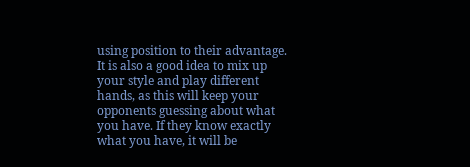using position to their advantage. It is also a good idea to mix up your style and play different hands, as this will keep your opponents guessing about what you have. If they know exactly what you have, it will be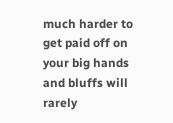much harder to get paid off on your big hands and bluffs will rarely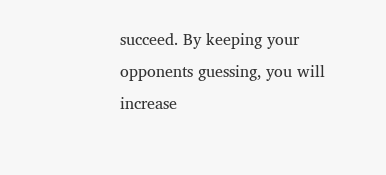succeed. By keeping your opponents guessing, you will increase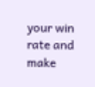your win rate and make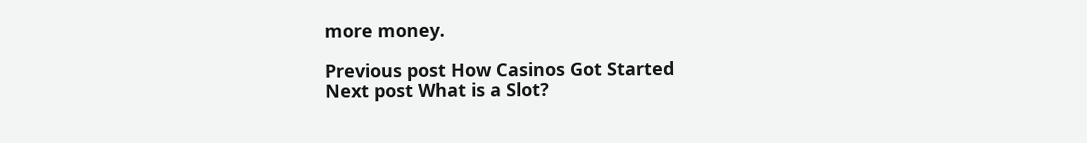more money.

Previous post How Casinos Got Started
Next post What is a Slot?